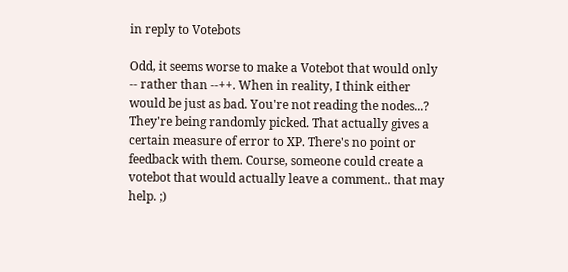in reply to Votebots

Odd, it seems worse to make a Votebot that would only -- rather than --++. When in reality, I think either would be just as bad. You're not reading the nodes...? They're being randomly picked. That actually gives a certain measure of error to XP. There's no point or feedback with them. Course, someone could create a votebot that would actually leave a comment.. that may help. ;)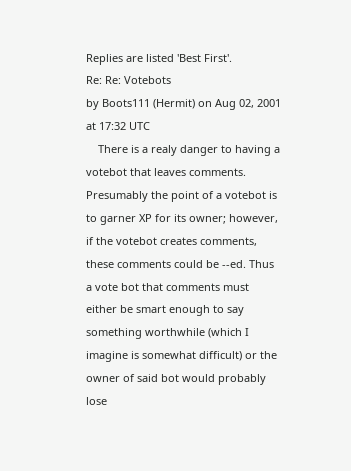Replies are listed 'Best First'.
Re: Re: Votebots
by Boots111 (Hermit) on Aug 02, 2001 at 17:32 UTC
    There is a realy danger to having a votebot that leaves comments. Presumably the point of a votebot is to garner XP for its owner; however, if the votebot creates comments, these comments could be --ed. Thus a vote bot that comments must either be smart enough to say something worthwhile (which I imagine is somewhat difficult) or the owner of said bot would probably lose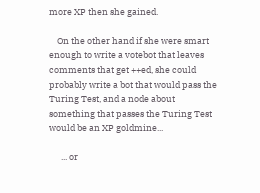more XP then she gained.

    On the other hand if she were smart enough to write a votebot that leaves comments that get ++ed, she could probably write a bot that would pass the Turing Test, and a node about something that passes the Turing Test would be an XP goldmine...

      ... or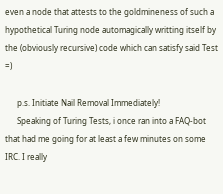even a node that attests to the goldmineness of such a hypothetical Turing node automagically writting itself by the (obviously recursive) code which can satisfy said Test =)

      p.s. Initiate Nail Removal Immediately!
      Speaking of Turing Tests, i once ran into a FAQ-bot that had me going for at least a few minutes on some IRC. I really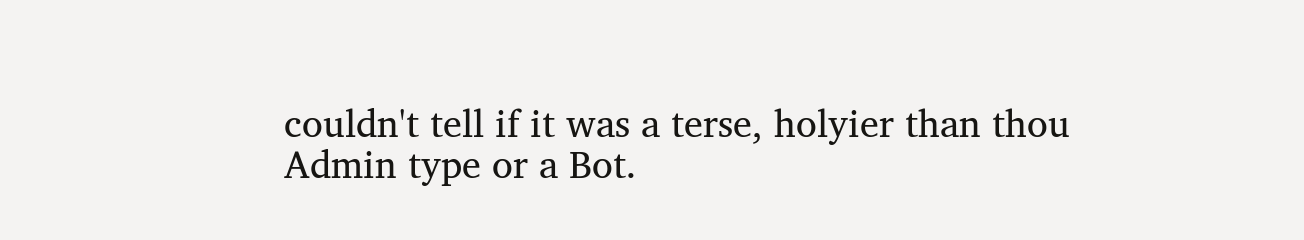couldn't tell if it was a terse, holyier than thou Admin type or a Bot.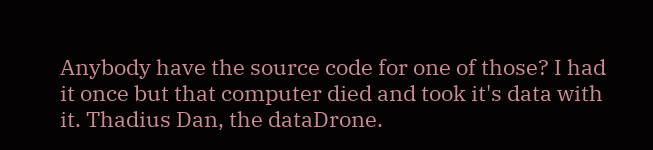Anybody have the source code for one of those? I had it once but that computer died and took it's data with it. Thadius Dan, the dataDrone.